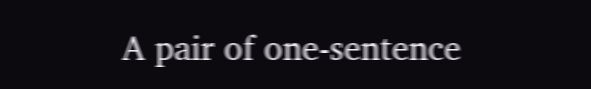A pair of one-sentence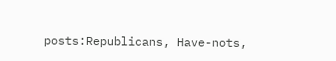posts:Republicans, Have-nots,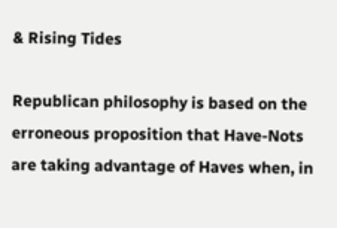& Rising Tides

Republican philosophy is based on the erroneous proposition that Have-Nots are taking advantage of Haves when, in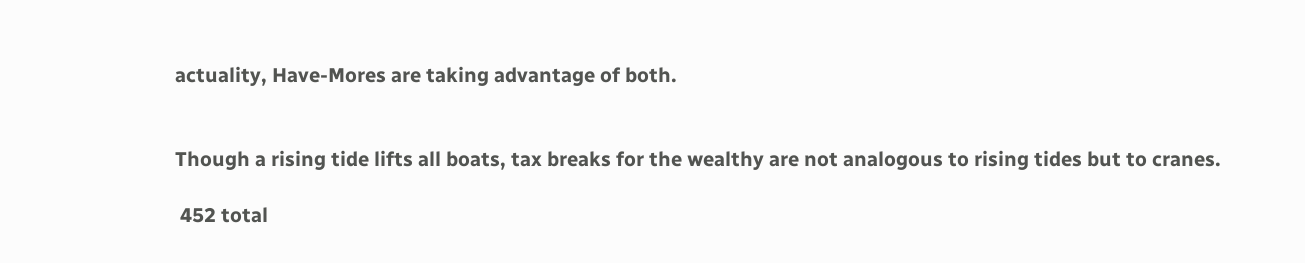actuality, Have-Mores are taking advantage of both.


Though a rising tide lifts all boats, tax breaks for the wealthy are not analogous to rising tides but to cranes.

 452 total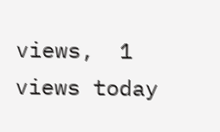views,  1 views today